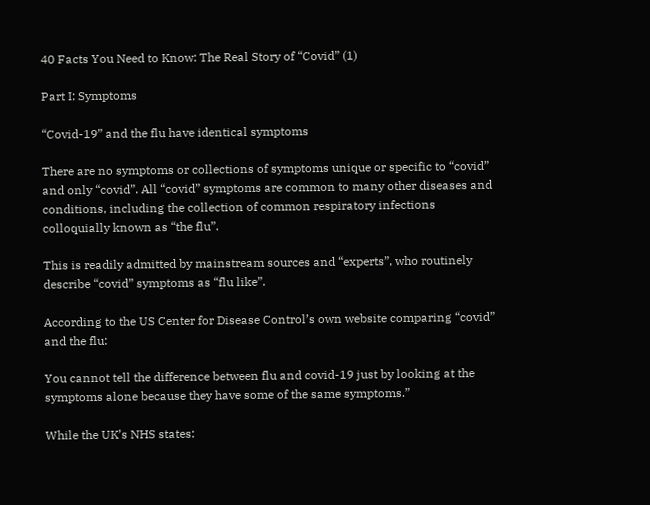40 Facts You Need to Know: The Real Story of “Covid” (1)

Part I: Symptoms

“Covid-19” and the flu have identical symptoms

There are no symptoms or collections of symptoms unique or specific to “covid” and only “covid”. All “covid” symptoms are common to many other diseases and conditions, including the collection of common respiratory infections colloquially known as “the flu”.

This is readily admitted by mainstream sources and “experts”, who routinely describe “covid” symptoms as “flu like”.

According to the US Center for Disease Control’s own website comparing “covid” and the flu:

You cannot tell the difference between flu and covid-19 just by looking at the symptoms alone because they have some of the same symptoms.”

While the UK’s NHS states: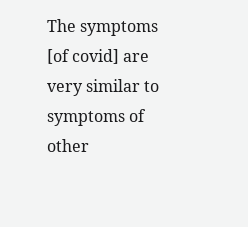The symptoms [of covid] are very similar to symptoms of other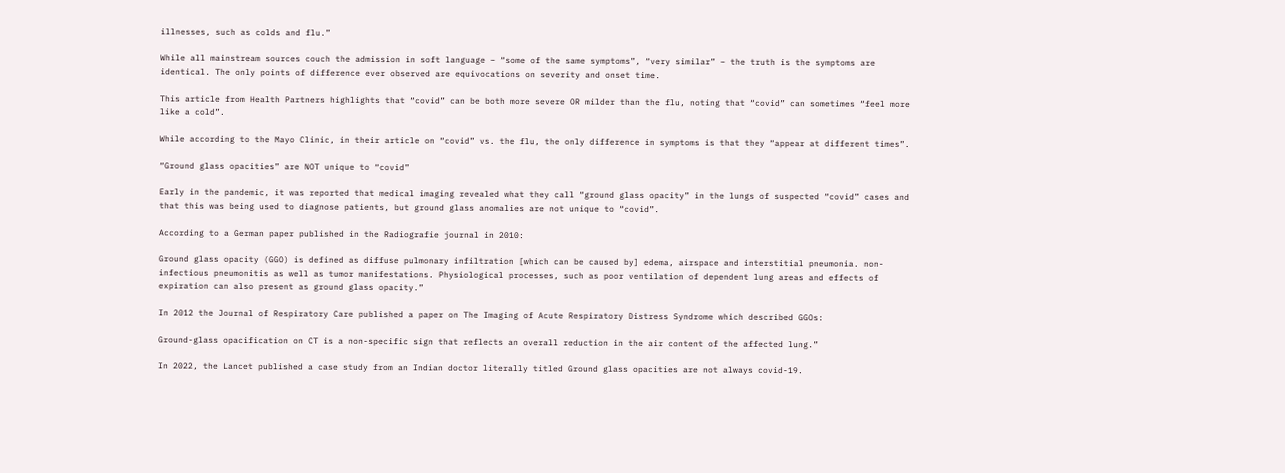illnesses, such as colds and flu.”

While all mainstream sources couch the admission in soft language – “some of the same symptoms”, “very similar” – the truth is the symptoms are identical. The only points of difference ever observed are equivocations on severity and onset time.

This article from Health Partners highlights that “covid” can be both more severe OR milder than the flu, noting that “covid” can sometimes “feel more like a cold”.

While according to the Mayo Clinic, in their article on “covid” vs. the flu, the only difference in symptoms is that they “appear at different times”.

“Ground glass opacities” are NOT unique to “covid”

Early in the pandemic, it was reported that medical imaging revealed what they call “ground glass opacity” in the lungs of suspected “covid” cases and that this was being used to diagnose patients, but ground glass anomalies are not unique to “covid”.

According to a German paper published in the Radiografie journal in 2010:

Ground glass opacity (GGO) is defined as diffuse pulmonary infiltration [which can be caused by] edema, airspace and interstitial pneumonia. non-infectious pneumonitis as well as tumor manifestations. Physiological processes, such as poor ventilation of dependent lung areas and effects of expiration can also present as ground glass opacity.”

In 2012 the Journal of Respiratory Care published a paper on The Imaging of Acute Respiratory Distress Syndrome which described GGOs:

Ground-glass opacification on CT is a non-specific sign that reflects an overall reduction in the air content of the affected lung.”

In 2022, the Lancet published a case study from an Indian doctor literally titled Ground glass opacities are not always covid-19.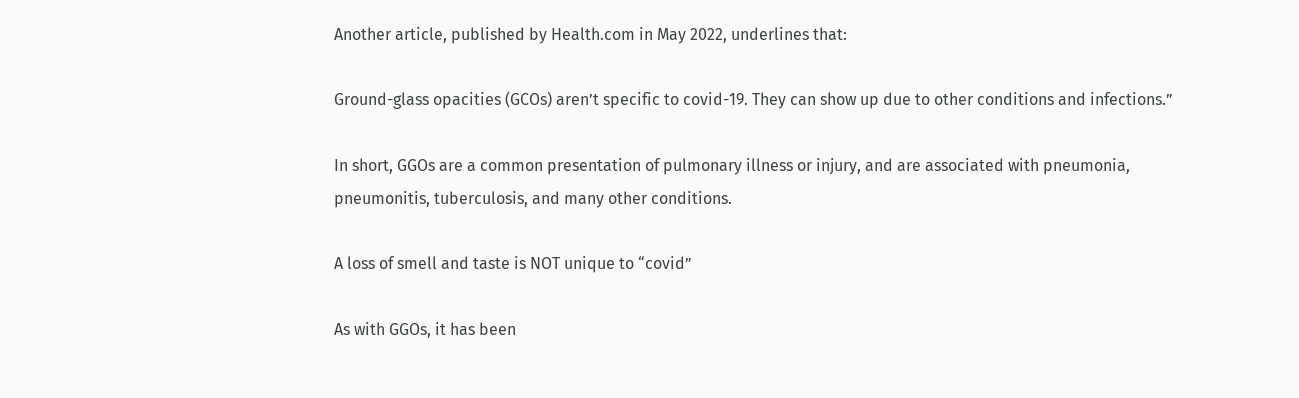Another article, published by Health.com in May 2022, underlines that:

Ground-glass opacities (GCOs) aren’t specific to covid-19. They can show up due to other conditions and infections.”

In short, GGOs are a common presentation of pulmonary illness or injury, and are associated with pneumonia, pneumonitis, tuberculosis, and many other conditions.

A loss of smell and taste is NOT unique to “covid”

As with GGOs, it has been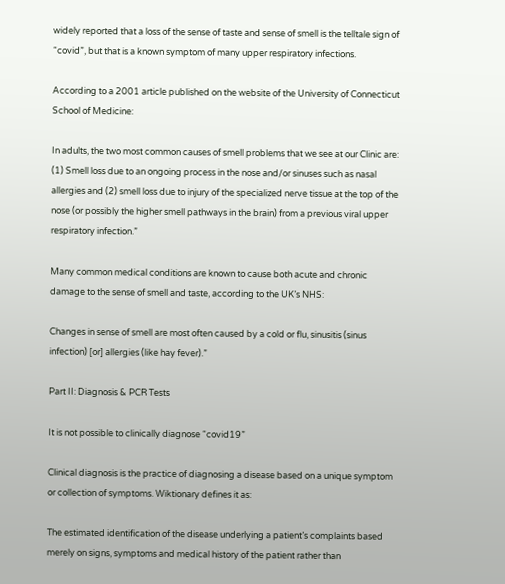widely reported that a loss of the sense of taste and sense of smell is the telltale sign of “covid”, but that is a known symptom of many upper respiratory infections.

According to a 2001 article published on the website of the University of Connecticut School of Medicine:

In adults, the two most common causes of smell problems that we see at our Clinic are: (1) Smell loss due to an ongoing process in the nose and/or sinuses such as nasal allergies and (2) smell loss due to injury of the specialized nerve tissue at the top of the nose (or possibly the higher smell pathways in the brain) from a previous viral upper respiratory infection.”

Many common medical conditions are known to cause both acute and chronic damage to the sense of smell and taste, according to the UK’s NHS:

Changes in sense of smell are most often caused by a cold or flu, sinusitis (sinus infection) [or] allergies (like hay fever).”

Part II: Diagnosis & PCR Tests

It is not possible to clinically diagnose “covid19”

Clinical diagnosis is the practice of diagnosing a disease based on a unique symptom or collection of symptoms. Wiktionary defines it as:

The estimated identification of the disease underlying a patient’s complaints based merely on signs, symptoms and medical history of the patient rather than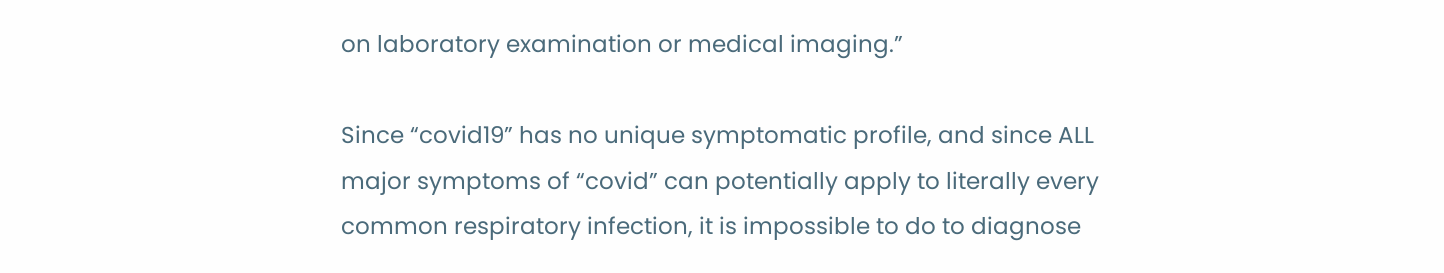on laboratory examination or medical imaging.”

Since “covid19” has no unique symptomatic profile, and since ALL major symptoms of “covid” can potentially apply to literally every common respiratory infection, it is impossible to do to diagnose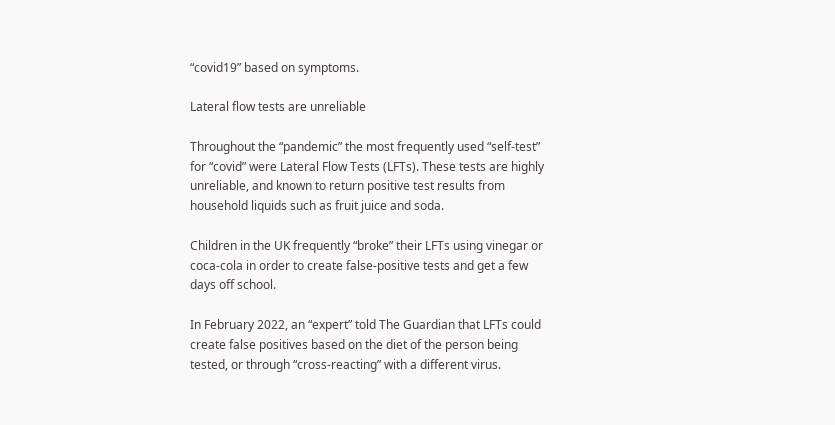“covid19” based on symptoms.

Lateral flow tests are unreliable

Throughout the “pandemic” the most frequently used “self-test” for “covid” were Lateral Flow Tests (LFTs). These tests are highly unreliable, and known to return positive test results from household liquids such as fruit juice and soda.

Children in the UK frequently “broke” their LFTs using vinegar or coca-cola in order to create false-positive tests and get a few days off school.

In February 2022, an “expert” told The Guardian that LFTs could create false positives based on the diet of the person being tested, or through “cross-reacting” with a different virus.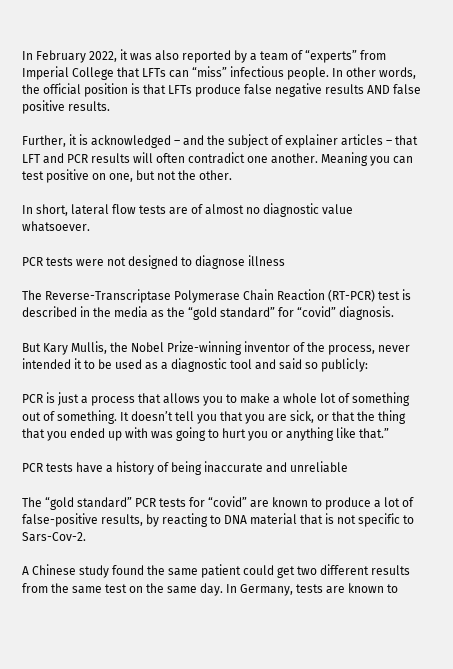In February 2022, it was also reported by a team of “experts” from Imperial College that LFTs can “miss” infectious people. In other words, the official position is that LFTs produce false negative results AND false positive results.

Further, it is acknowledged – and the subject of explainer articles – that LFT and PCR results will often contradict one another. Meaning you can test positive on one, but not the other.

In short, lateral flow tests are of almost no diagnostic value whatsoever.

PCR tests were not designed to diagnose illness

The Reverse-Transcriptase Polymerase Chain Reaction (RT-PCR) test is described in the media as the “gold standard” for “covid” diagnosis.

But Kary Mullis, the Nobel Prize-winning inventor of the process, never intended it to be used as a diagnostic tool and said so publicly:

PCR is just a process that allows you to make a whole lot of something out of something. It doesn’t tell you that you are sick, or that the thing that you ended up with was going to hurt you or anything like that.”

PCR tests have a history of being inaccurate and unreliable

The “gold standard” PCR tests for “covid” are known to produce a lot of false-positive results, by reacting to DNA material that is not specific to Sars-Cov-2.

A Chinese study found the same patient could get two different results from the same test on the same day. In Germany, tests are known to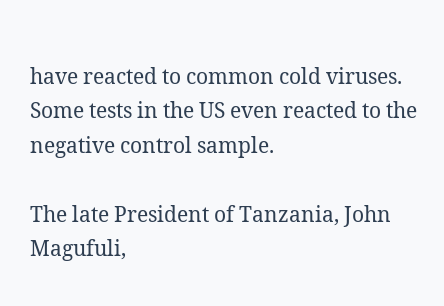have reacted to common cold viruses. Some tests in the US even reacted to the negative control sample.

The late President of Tanzania, John Magufuli,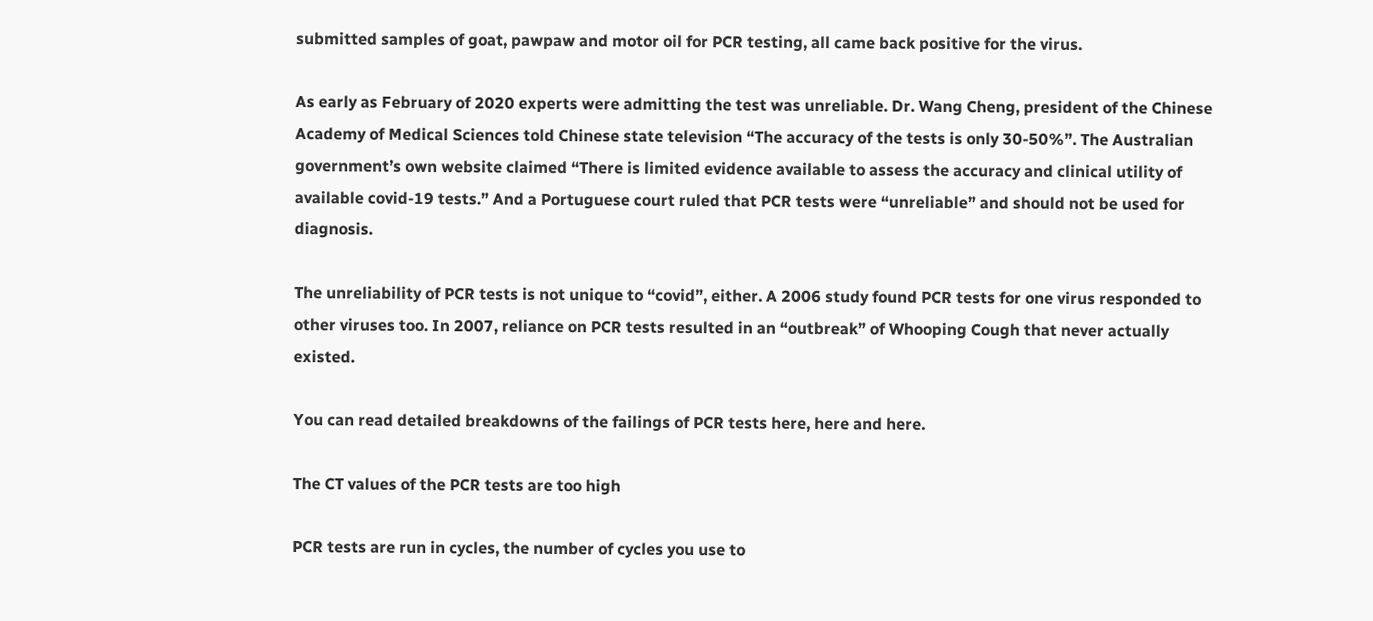submitted samples of goat, pawpaw and motor oil for PCR testing, all came back positive for the virus.

As early as February of 2020 experts were admitting the test was unreliable. Dr. Wang Cheng, president of the Chinese Academy of Medical Sciences told Chinese state television “The accuracy of the tests is only 30-50%”. The Australian government’s own website claimed “There is limited evidence available to assess the accuracy and clinical utility of available covid-19 tests.” And a Portuguese court ruled that PCR tests were “unreliable” and should not be used for diagnosis.

The unreliability of PCR tests is not unique to “covid”, either. A 2006 study found PCR tests for one virus responded to other viruses too. In 2007, reliance on PCR tests resulted in an “outbreak” of Whooping Cough that never actually existed.

You can read detailed breakdowns of the failings of PCR tests here, here and here.

The CT values of the PCR tests are too high

PCR tests are run in cycles, the number of cycles you use to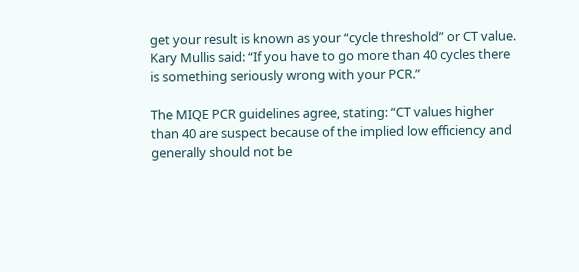get your result is known as your “cycle threshold” or CT value. Kary Mullis said: “If you have to go more than 40 cycles there is something seriously wrong with your PCR.”

The MIQE PCR guidelines agree, stating: “CT values higher than 40 are suspect because of the implied low efficiency and generally should not be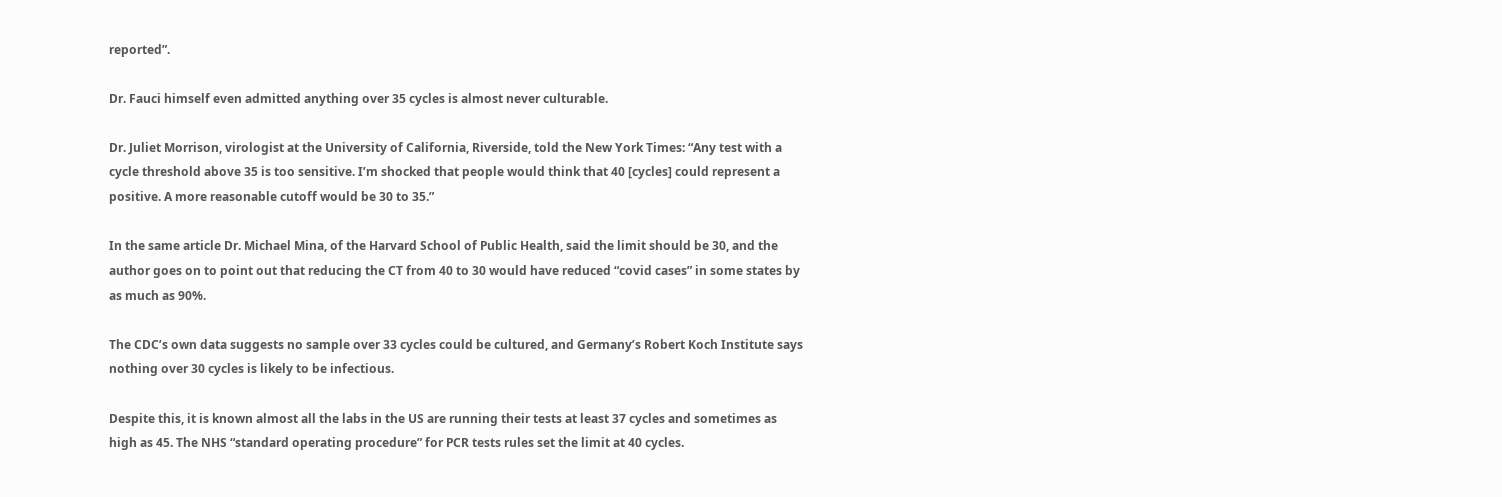reported”.

Dr. Fauci himself even admitted anything over 35 cycles is almost never culturable.

Dr. Juliet Morrison, virologist at the University of California, Riverside, told the New York Times: “Any test with a cycle threshold above 35 is too sensitive. I’m shocked that people would think that 40 [cycles] could represent a positive. A more reasonable cutoff would be 30 to 35.”

In the same article Dr. Michael Mina, of the Harvard School of Public Health, said the limit should be 30, and the author goes on to point out that reducing the CT from 40 to 30 would have reduced “covid cases” in some states by as much as 90%.

The CDC’s own data suggests no sample over 33 cycles could be cultured, and Germany’s Robert Koch Institute says nothing over 30 cycles is likely to be infectious.

Despite this, it is known almost all the labs in the US are running their tests at least 37 cycles and sometimes as high as 45. The NHS “standard operating procedure” for PCR tests rules set the limit at 40 cycles.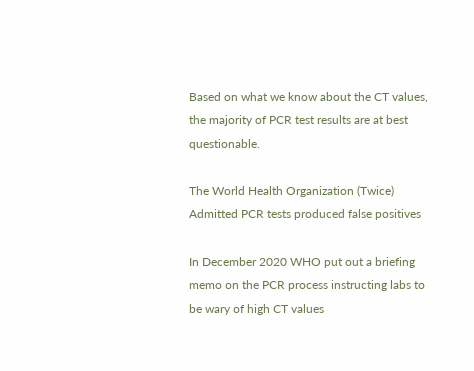Based on what we know about the CT values, the majority of PCR test results are at best questionable.

The World Health Organization (Twice) Admitted PCR tests produced false positives

In December 2020 WHO put out a briefing memo on the PCR process instructing labs to be wary of high CT values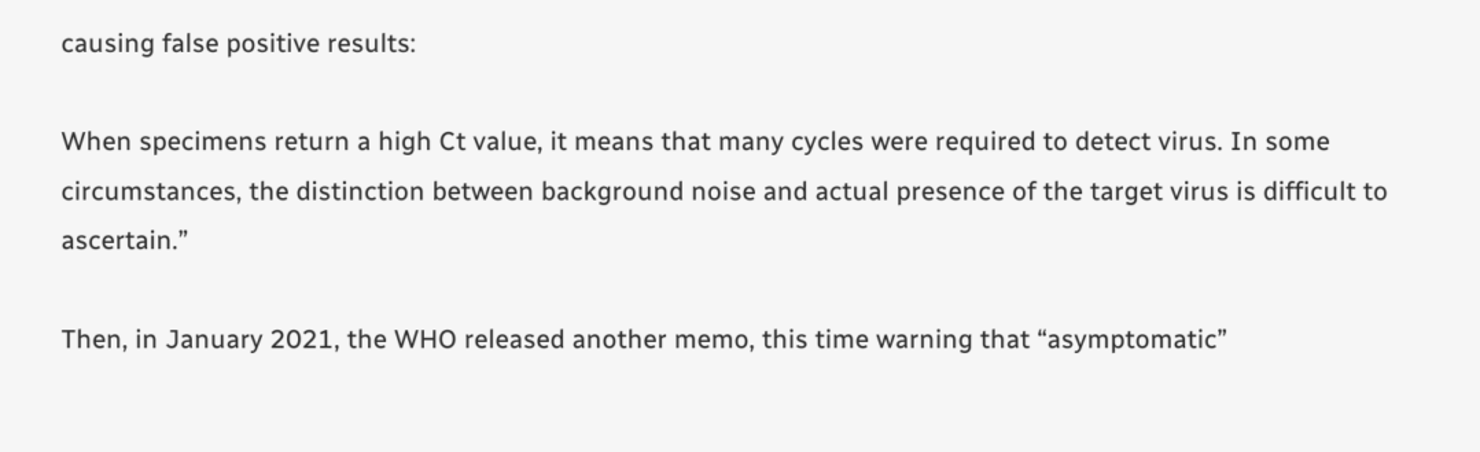causing false positive results:

When specimens return a high Ct value, it means that many cycles were required to detect virus. In some circumstances, the distinction between background noise and actual presence of the target virus is difficult to ascertain.”

Then, in January 2021, the WHO released another memo, this time warning that “asymptomatic”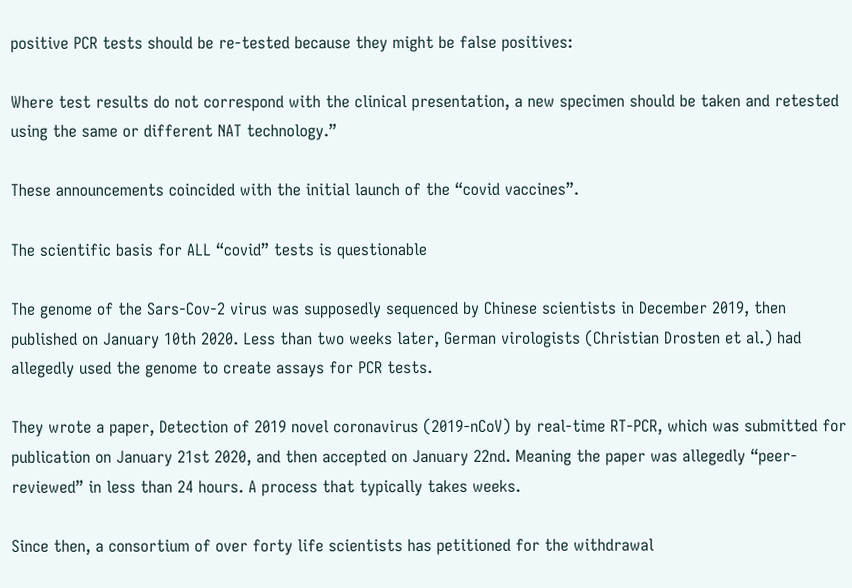positive PCR tests should be re-tested because they might be false positives:

Where test results do not correspond with the clinical presentation, a new specimen should be taken and retested using the same or different NAT technology.”

These announcements coincided with the initial launch of the “covid vaccines”.

The scientific basis for ALL “covid” tests is questionable

The genome of the Sars-Cov-2 virus was supposedly sequenced by Chinese scientists in December 2019, then published on January 10th 2020. Less than two weeks later, German virologists (Christian Drosten et al.) had allegedly used the genome to create assays for PCR tests.

They wrote a paper, Detection of 2019 novel coronavirus (2019-nCoV) by real-time RT-PCR, which was submitted for publication on January 21st 2020, and then accepted on January 22nd. Meaning the paper was allegedly “peer-reviewed” in less than 24 hours. A process that typically takes weeks.

Since then, a consortium of over forty life scientists has petitioned for the withdrawal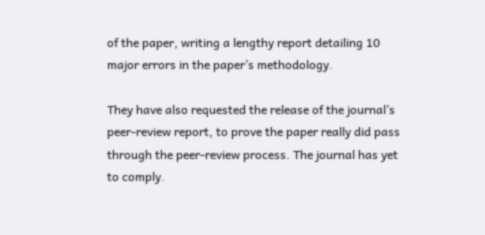of the paper, writing a lengthy report detailing 10 major errors in the paper’s methodology.

They have also requested the release of the journal’s peer-review report, to prove the paper really did pass through the peer-review process. The journal has yet to comply.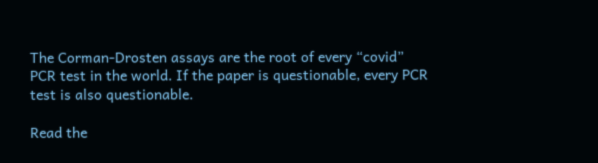The Corman-Drosten assays are the root of every “covid” PCR test in the world. If the paper is questionable, every PCR test is also questionable.

Read the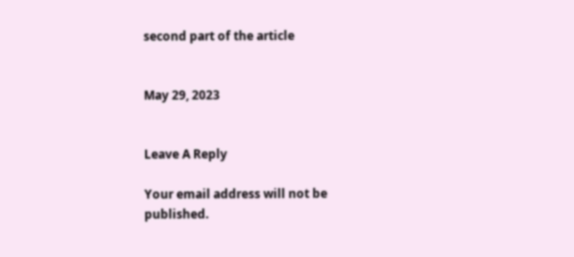second part of the article


May 29, 2023


Leave A Reply

Your email address will not be published.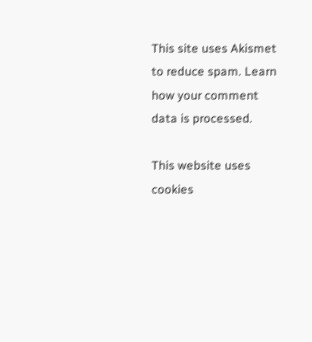This site uses Akismet to reduce spam. Learn how your comment data is processed.

This website uses cookies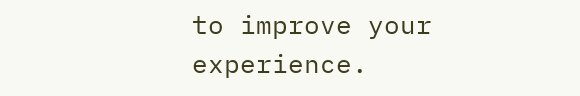to improve your experience.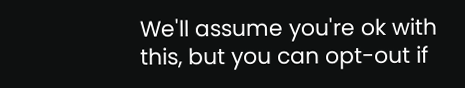We'll assume you're ok with this, but you can opt-out if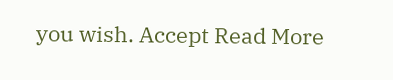you wish. Accept Read More